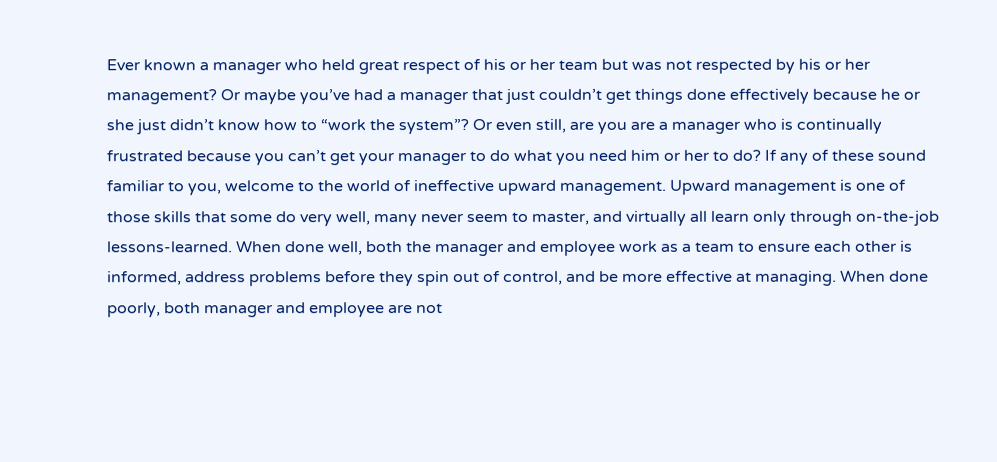Ever known a manager who held great respect of his or her team but was not respected by his or her management? Or maybe you’ve had a manager that just couldn’t get things done effectively because he or she just didn’t know how to “work the system”? Or even still, are you are a manager who is continually frustrated because you can’t get your manager to do what you need him or her to do? If any of these sound familiar to you, welcome to the world of ineffective upward management. Upward management is one of those skills that some do very well, many never seem to master, and virtually all learn only through on-the-job lessons-learned. When done well, both the manager and employee work as a team to ensure each other is informed, address problems before they spin out of control, and be more effective at managing. When done poorly, both manager and employee are not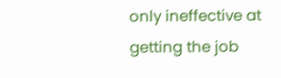only ineffective at getting the job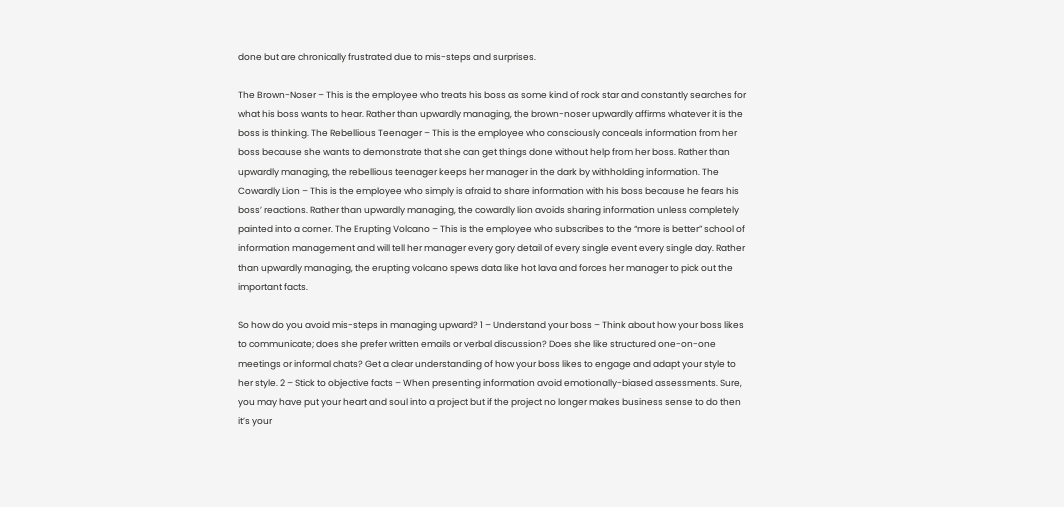done but are chronically frustrated due to mis-steps and surprises.

The Brown-Noser – This is the employee who treats his boss as some kind of rock star and constantly searches for what his boss wants to hear. Rather than upwardly managing, the brown-noser upwardly affirms whatever it is the boss is thinking. The Rebellious Teenager – This is the employee who consciously conceals information from her boss because she wants to demonstrate that she can get things done without help from her boss. Rather than upwardly managing, the rebellious teenager keeps her manager in the dark by withholding information. The Cowardly Lion – This is the employee who simply is afraid to share information with his boss because he fears his boss’ reactions. Rather than upwardly managing, the cowardly lion avoids sharing information unless completely painted into a corner. The Erupting Volcano – This is the employee who subscribes to the “more is better” school of information management and will tell her manager every gory detail of every single event every single day. Rather than upwardly managing, the erupting volcano spews data like hot lava and forces her manager to pick out the important facts.

So how do you avoid mis-steps in managing upward? 1 – Understand your boss – Think about how your boss likes to communicate; does she prefer written emails or verbal discussion? Does she like structured one-on-one meetings or informal chats? Get a clear understanding of how your boss likes to engage and adapt your style to her style. 2 – Stick to objective facts – When presenting information avoid emotionally-biased assessments. Sure, you may have put your heart and soul into a project but if the project no longer makes business sense to do then it’s your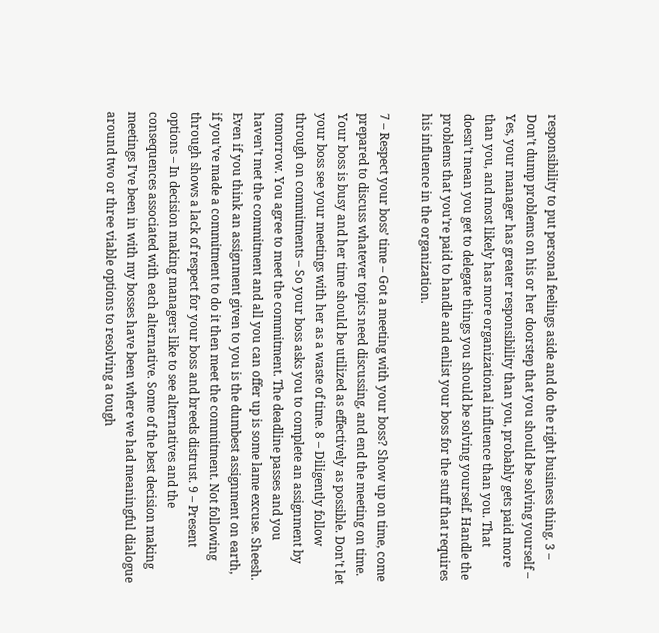responsibility to put personal feelings aside and do the right business thing. 3 – Don’t dump problems on his or her doorstep that you should be solving yourself – Yes, your manager has greater responsibility than you, probably gets paid more than you, and most likely has more organizational influence than you. That doesn’t mean you get to delegate things you should be solving yourself. Handle the problems that you’re paid to handle and enlist your boss for the stuff that requires his influence in the organization.

7 – Respect your boss’ time – Got a meeting with your boss? Show up on time, come prepared to discuss whatever topics need discussing, and end the meeting on time. Your boss is busy and her time should be utilized as effectively as possible. Don’t let your boss see your meetings with her as a waste of time. 8 – Diligently follow through on commitments – So your boss asks you to complete an assignment by tomorrow. You agree to meet the commitment. The deadline passes and you haven’t met the commitment and all you can offer up is some lame excuse. Sheesh. Even if you think an assignment given to you is the dumbest assignment on earth, if you’ve made a commitment to do it then meet the commitment. Not following through shows a lack of respect for your boss and breeds distrust. 9 – Present options – In decision making managers like to see alternatives and the consequences associated with each alternative. Some of the best decision making meetings I’ve been in with my bosses have been where we had meaningful dialogue around two or three viable options to resolving a tough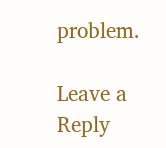problem.

Leave a Reply